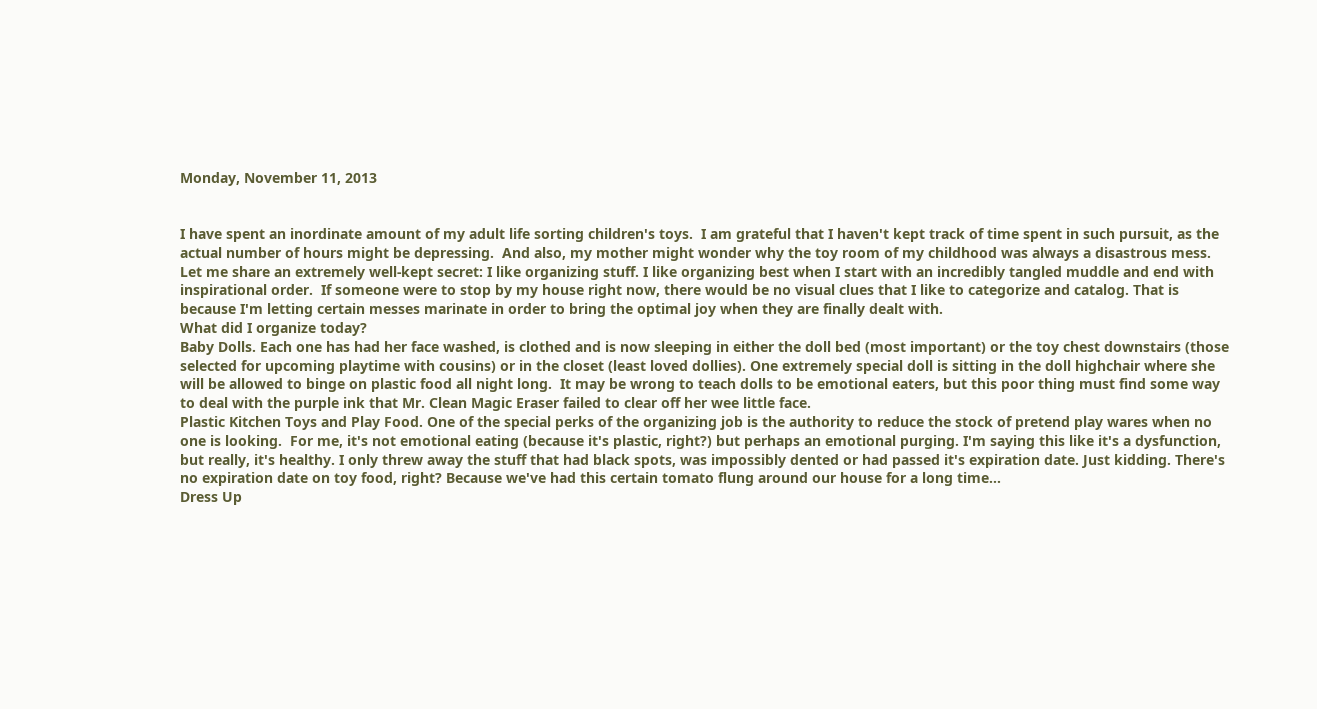Monday, November 11, 2013


I have spent an inordinate amount of my adult life sorting children's toys.  I am grateful that I haven't kept track of time spent in such pursuit, as the actual number of hours might be depressing.  And also, my mother might wonder why the toy room of my childhood was always a disastrous mess.
Let me share an extremely well-kept secret: I like organizing stuff. I like organizing best when I start with an incredibly tangled muddle and end with inspirational order.  If someone were to stop by my house right now, there would be no visual clues that I like to categorize and catalog. That is because I'm letting certain messes marinate in order to bring the optimal joy when they are finally dealt with.
What did I organize today?
Baby Dolls. Each one has had her face washed, is clothed and is now sleeping in either the doll bed (most important) or the toy chest downstairs (those selected for upcoming playtime with cousins) or in the closet (least loved dollies). One extremely special doll is sitting in the doll highchair where she will be allowed to binge on plastic food all night long.  It may be wrong to teach dolls to be emotional eaters, but this poor thing must find some way to deal with the purple ink that Mr. Clean Magic Eraser failed to clear off her wee little face.
Plastic Kitchen Toys and Play Food. One of the special perks of the organizing job is the authority to reduce the stock of pretend play wares when no one is looking.  For me, it's not emotional eating (because it's plastic, right?) but perhaps an emotional purging. I'm saying this like it's a dysfunction, but really, it's healthy. I only threw away the stuff that had black spots, was impossibly dented or had passed it's expiration date. Just kidding. There's no expiration date on toy food, right? Because we've had this certain tomato flung around our house for a long time...
Dress Up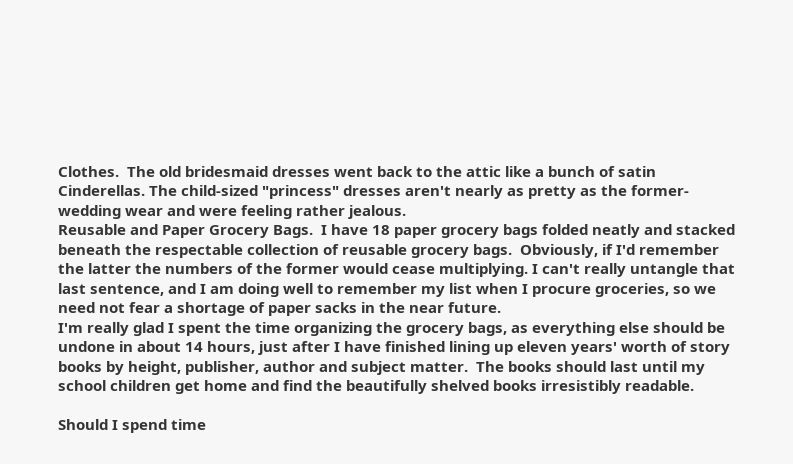Clothes.  The old bridesmaid dresses went back to the attic like a bunch of satin Cinderellas. The child-sized "princess" dresses aren't nearly as pretty as the former-wedding wear and were feeling rather jealous.
Reusable and Paper Grocery Bags.  I have 18 paper grocery bags folded neatly and stacked beneath the respectable collection of reusable grocery bags.  Obviously, if I'd remember the latter the numbers of the former would cease multiplying. I can't really untangle that last sentence, and I am doing well to remember my list when I procure groceries, so we need not fear a shortage of paper sacks in the near future.
I'm really glad I spent the time organizing the grocery bags, as everything else should be undone in about 14 hours, just after I have finished lining up eleven years' worth of story books by height, publisher, author and subject matter.  The books should last until my school children get home and find the beautifully shelved books irresistibly readable.

Should I spend time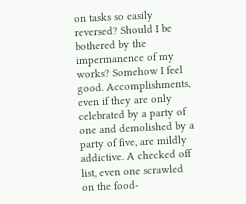on tasks so easily reversed? Should I be bothered by the impermanence of my works? Somehow I feel good. Accomplishments, even if they are only celebrated by a party of one and demolished by a party of five, are mildly addictive. A checked off list, even one scrawled on the food-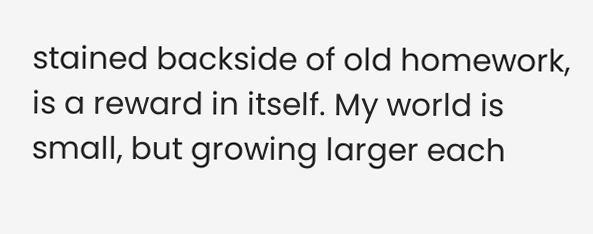stained backside of old homework, is a reward in itself. My world is small, but growing larger each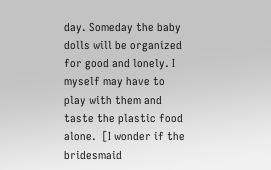day. Someday the baby dolls will be organized for good and lonely. I myself may have to play with them and taste the plastic food alone.  [I wonder if the bridesmaid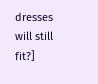dresses will still fit?]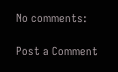No comments:

Post a Comment